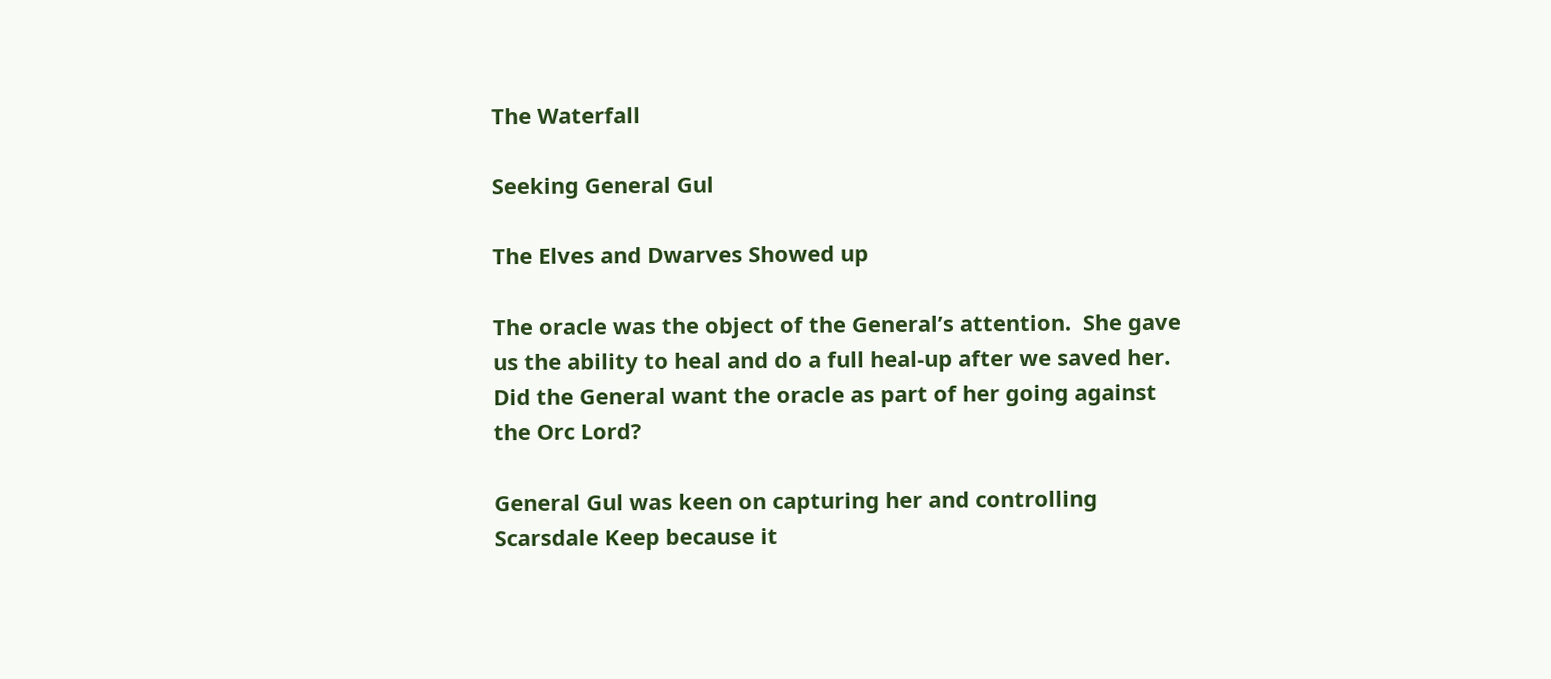The Waterfall

Seeking General Gul

The Elves and Dwarves Showed up

The oracle was the object of the General’s attention.  She gave us the ability to heal and do a full heal-up after we saved her.  Did the General want the oracle as part of her going against the Orc Lord?

General Gul was keen on capturing her and controlling Scarsdale Keep because it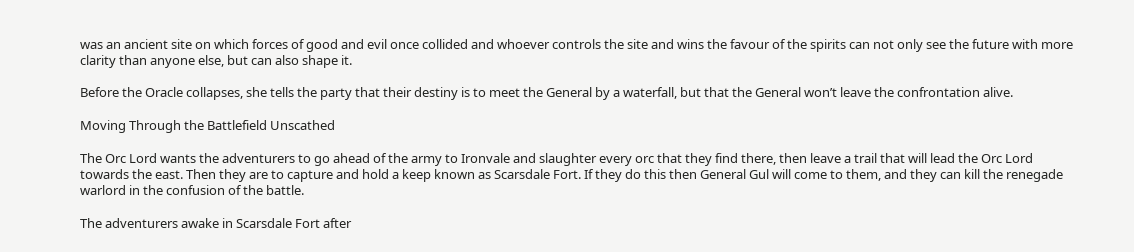was an ancient site on which forces of good and evil once collided and whoever controls the site and wins the favour of the spirits can not only see the future with more clarity than anyone else, but can also shape it.

Before the Oracle collapses, she tells the party that their destiny is to meet the General by a waterfall, but that the General won’t leave the confrontation alive.

Moving Through the Battlefield Unscathed

The Orc Lord wants the adventurers to go ahead of the army to Ironvale and slaughter every orc that they find there, then leave a trail that will lead the Orc Lord towards the east. Then they are to capture and hold a keep known as Scarsdale Fort. If they do this then General Gul will come to them, and they can kill the renegade warlord in the confusion of the battle.

The adventurers awake in Scarsdale Fort after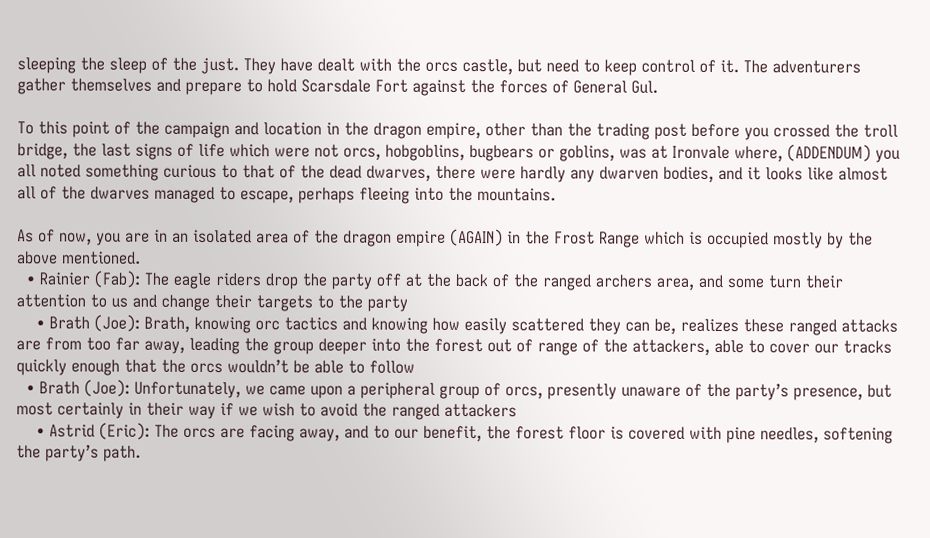sleeping the sleep of the just. They have dealt with the orcs castle, but need to keep control of it. The adventurers gather themselves and prepare to hold Scarsdale Fort against the forces of General Gul.

To this point of the campaign and location in the dragon empire, other than the trading post before you crossed the troll bridge, the last signs of life which were not orcs, hobgoblins, bugbears or goblins, was at Ironvale where, (ADDENDUM) you all noted something curious to that of the dead dwarves, there were hardly any dwarven bodies, and it looks like almost all of the dwarves managed to escape, perhaps fleeing into the mountains.

As of now, you are in an isolated area of the dragon empire (AGAIN) in the Frost Range which is occupied mostly by the above mentioned.
  • Rainier (Fab): The eagle riders drop the party off at the back of the ranged archers area, and some turn their attention to us and change their targets to the party
    • Brath (Joe): Brath, knowing orc tactics and knowing how easily scattered they can be, realizes these ranged attacks are from too far away, leading the group deeper into the forest out of range of the attackers, able to cover our tracks quickly enough that the orcs wouldn’t be able to follow
  • Brath (Joe): Unfortunately, we came upon a peripheral group of orcs, presently unaware of the party’s presence, but most certainly in their way if we wish to avoid the ranged attackers
    • Astrid (Eric): The orcs are facing away, and to our benefit, the forest floor is covered with pine needles, softening the party’s path.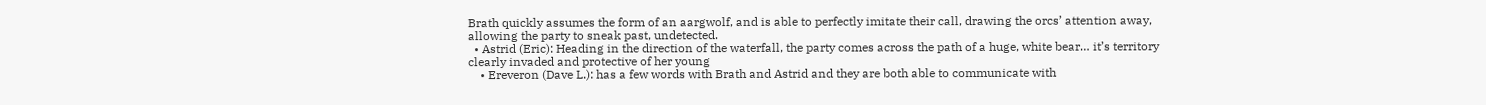Brath quickly assumes the form of an aargwolf, and is able to perfectly imitate their call, drawing the orcs’ attention away, allowing the party to sneak past, undetected.
  • Astrid (Eric): Heading in the direction of the waterfall, the party comes across the path of a huge, white bear… it’s territory clearly invaded and protective of her young
    • Ereveron (Dave L.): has a few words with Brath and Astrid and they are both able to communicate with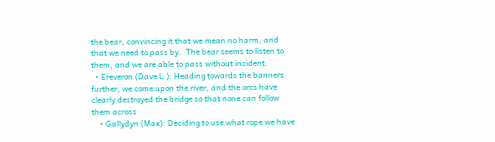the bear, convincing it that we mean no harm, and that we need to pass by.  The bear seems to listen to them, and we are able to pass without incident.
  • Ereveron (Dave L.): Heading towards the banners further, we come upon the river, and the orcs have clearly destroyed the bridge so that none can follow them across
    • Gallydyn (Max): Deciding to use what rope we have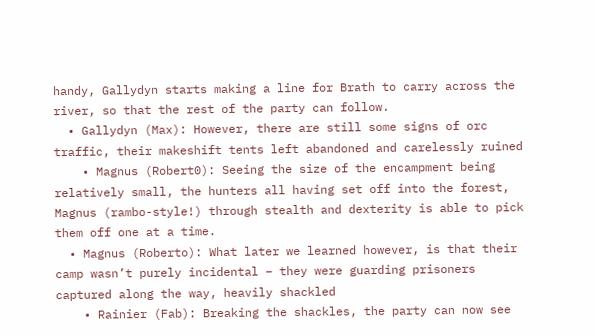handy, Gallydyn starts making a line for Brath to carry across the river, so that the rest of the party can follow.
  • Gallydyn (Max): However, there are still some signs of orc traffic, their makeshift tents left abandoned and carelessly ruined
    • Magnus (Robert0): Seeing the size of the encampment being relatively small, the hunters all having set off into the forest, Magnus (rambo-style!) through stealth and dexterity is able to pick them off one at a time.
  • Magnus (Roberto): What later we learned however, is that their camp wasn’t purely incidental – they were guarding prisoners captured along the way, heavily shackled
    • Rainier (Fab): Breaking the shackles, the party can now see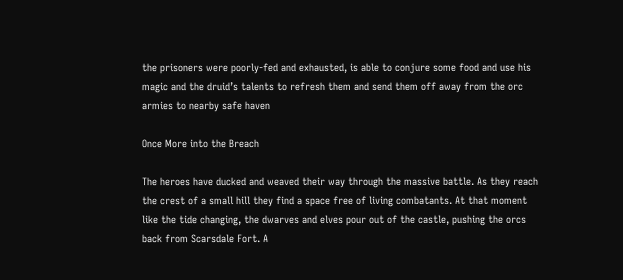the prisoners were poorly-fed and exhausted, is able to conjure some food and use his magic and the druid’s talents to refresh them and send them off away from the orc armies to nearby safe haven

Once More into the Breach

The heroes have ducked and weaved their way through the massive battle. As they reach the crest of a small hill they find a space free of living combatants. At that moment like the tide changing, the dwarves and elves pour out of the castle, pushing the orcs back from Scarsdale Fort. A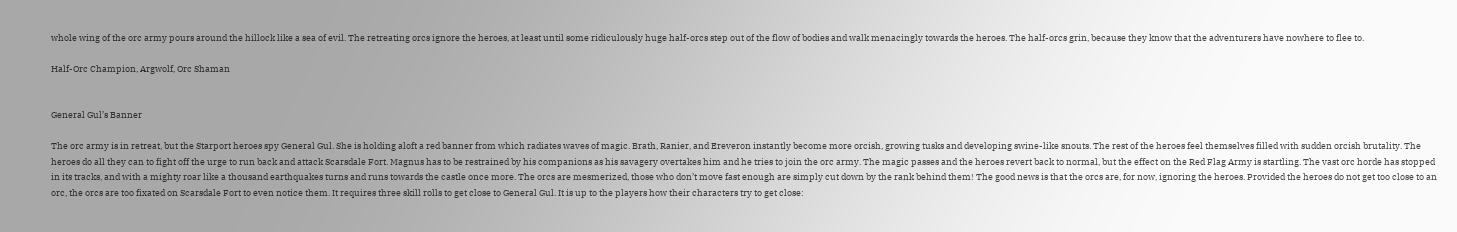whole wing of the orc army pours around the hillock like a sea of evil. The retreating orcs ignore the heroes, at least until some ridiculously huge half-orcs step out of the flow of bodies and walk menacingly towards the heroes. The half-orcs grin, because they know that the adventurers have nowhere to flee to.

Half-Orc Champion, Argwolf, Orc Shaman


General Gul’s Banner

The orc army is in retreat, but the Starport heroes spy General Gul. She is holding aloft a red banner from which radiates waves of magic. Brath, Ranier, and Ereveron instantly become more orcish, growing tusks and developing swine-like snouts. The rest of the heroes feel themselves filled with sudden orcish brutality. The heroes do all they can to fight off the urge to run back and attack Scarsdale Fort. Magnus has to be restrained by his companions as his savagery overtakes him and he tries to join the orc army. The magic passes and the heroes revert back to normal, but the effect on the Red Flag Army is startling. The vast orc horde has stopped in its tracks, and with a mighty roar like a thousand earthquakes turns and runs towards the castle once more. The orcs are mesmerized, those who don’t move fast enough are simply cut down by the rank behind them! The good news is that the orcs are, for now, ignoring the heroes. Provided the heroes do not get too close to an orc, the orcs are too fixated on Scarsdale Fort to even notice them. It requires three skill rolls to get close to General Gul. It is up to the players how their characters try to get close: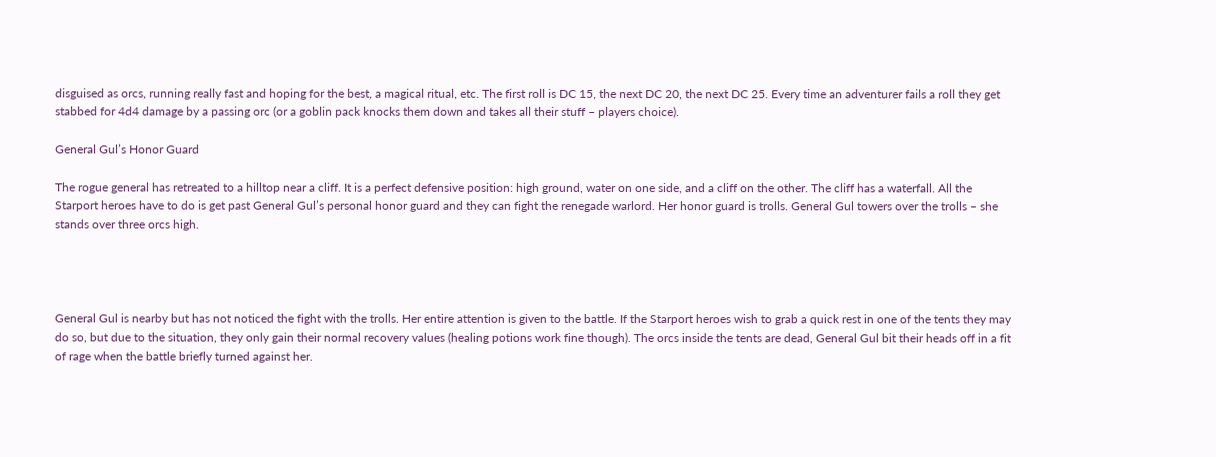disguised as orcs, running really fast and hoping for the best, a magical ritual, etc. The first roll is DC 15, the next DC 20, the next DC 25. Every time an adventurer fails a roll they get stabbed for 4d4 damage by a passing orc (or a goblin pack knocks them down and takes all their stuff – players choice).

General Gul’s Honor Guard

The rogue general has retreated to a hilltop near a cliff. It is a perfect defensive position: high ground, water on one side, and a cliff on the other. The cliff has a waterfall. All the Starport heroes have to do is get past General Gul’s personal honor guard and they can fight the renegade warlord. Her honor guard is trolls. General Gul towers over the trolls – she stands over three orcs high.




General Gul is nearby but has not noticed the fight with the trolls. Her entire attention is given to the battle. If the Starport heroes wish to grab a quick rest in one of the tents they may do so, but due to the situation, they only gain their normal recovery values (healing potions work fine though). The orcs inside the tents are dead, General Gul bit their heads off in a fit of rage when the battle briefly turned against her.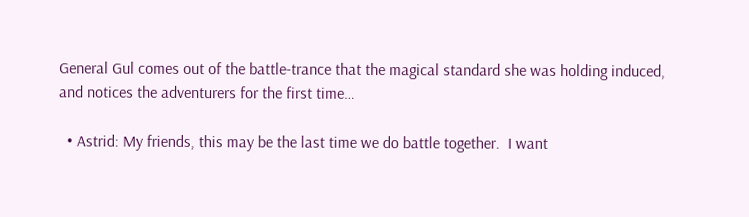General Gul comes out of the battle-trance that the magical standard she was holding induced, and notices the adventurers for the first time…

  • Astrid: My friends, this may be the last time we do battle together.  I want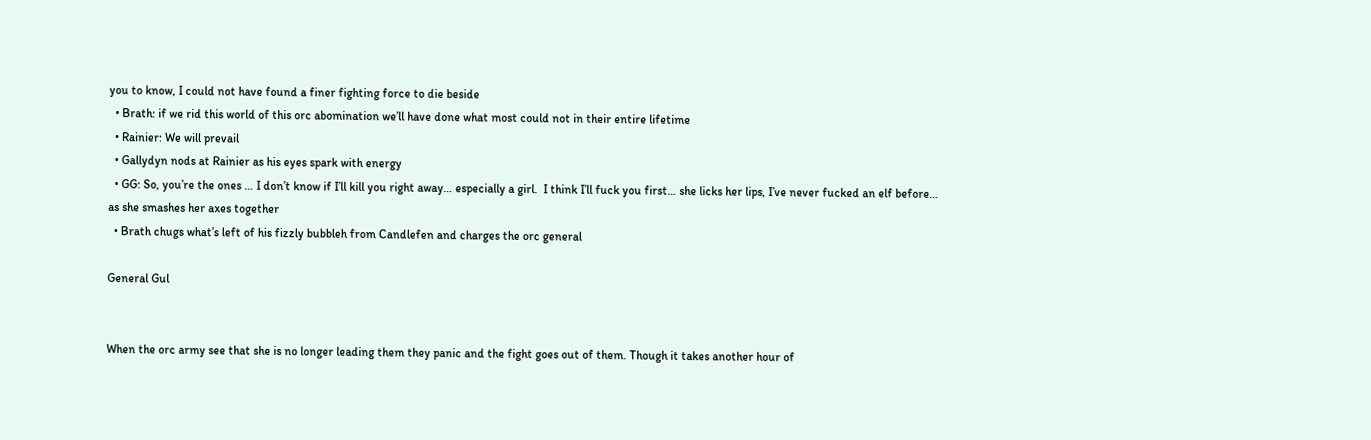you to know, I could not have found a finer fighting force to die beside
  • Brath: if we rid this world of this orc abomination we’ll have done what most could not in their entire lifetime
  • Rainier: We will prevail
  • Gallydyn nods at Rainier as his eyes spark with energy
  • GG: So, you’re the ones … I don’t know if I’ll kill you right away… especially a girl.  I think I’ll fuck you first… she licks her lips, I’ve never fucked an elf before… as she smashes her axes together
  • Brath chugs what’s left of his fizzly bubbleh from Candlefen and charges the orc general

General Gul


When the orc army see that she is no longer leading them they panic and the fight goes out of them. Though it takes another hour of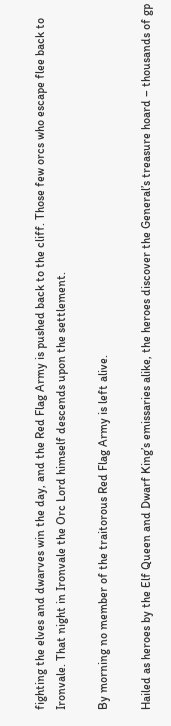fighting the elves and dwarves win the day, and the Red Flag Army is pushed back to the cliff. Those few orcs who escape flee back to Ironvale. That night in Ironvale the Orc Lord himself descends upon the settlement.

By morning no member of the traitorous Red Flag Army is left alive.

Hailed as heroes by the Elf Queen and Dwarf King’s emissaries alike, the heroes discover the General’s treasure hoard – thousands of gp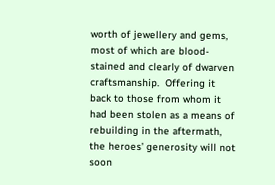worth of jewellery and gems, most of which are blood-stained and clearly of dwarven craftsmanship.  Offering it back to those from whom it had been stolen as a means of rebuilding in the aftermath, the heroes’ generosity will not soon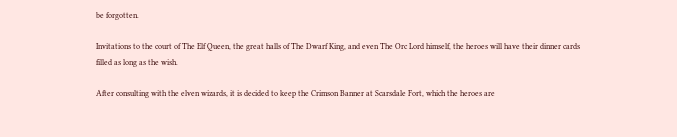be forgotten.

Invitations to the court of The Elf Queen, the great halls of The Dwarf King, and even The Orc Lord himself, the heroes will have their dinner cards filled as long as the wish.

After consulting with the elven wizards, it is decided to keep the Crimson Banner at Scarsdale Fort, which the heroes are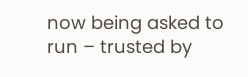now being asked to run – trusted by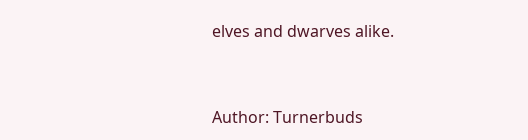elves and dwarves alike.


Author: Turnerbuds